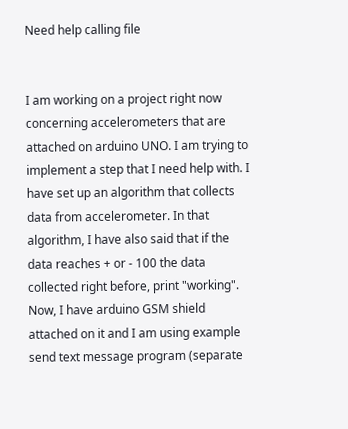Need help calling file


I am working on a project right now concerning accelerometers that are attached on arduino UNO. I am trying to implement a step that I need help with. I have set up an algorithm that collects data from accelerometer. In that algorithm, I have also said that if the data reaches + or - 100 the data collected right before, print "working". Now, I have arduino GSM shield attached on it and I am using example send text message program (separate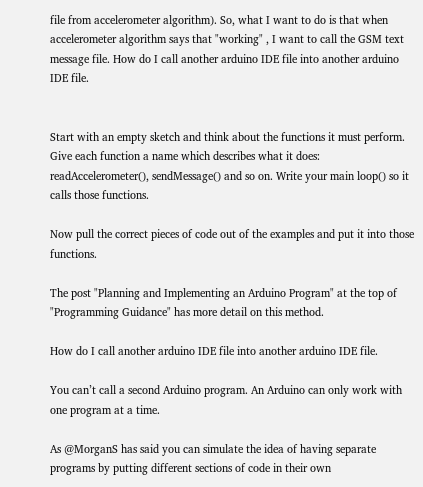file from accelerometer algorithm). So, what I want to do is that when accelerometer algorithm says that "working" , I want to call the GSM text message file. How do I call another arduino IDE file into another arduino IDE file.


Start with an empty sketch and think about the functions it must perform. Give each function a name which describes what it does: readAccelerometer(), sendMessage() and so on. Write your main loop() so it calls those functions.

Now pull the correct pieces of code out of the examples and put it into those functions.

The post "Planning and Implementing an Arduino Program" at the top of "Programming Guidance" has more detail on this method.

How do I call another arduino IDE file into another arduino IDE file.

You can’t call a second Arduino program. An Arduino can only work with one program at a time.

As @MorganS has said you can simulate the idea of having separate programs by putting different sections of code in their own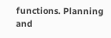functions. Planning and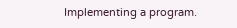Implementing a program.